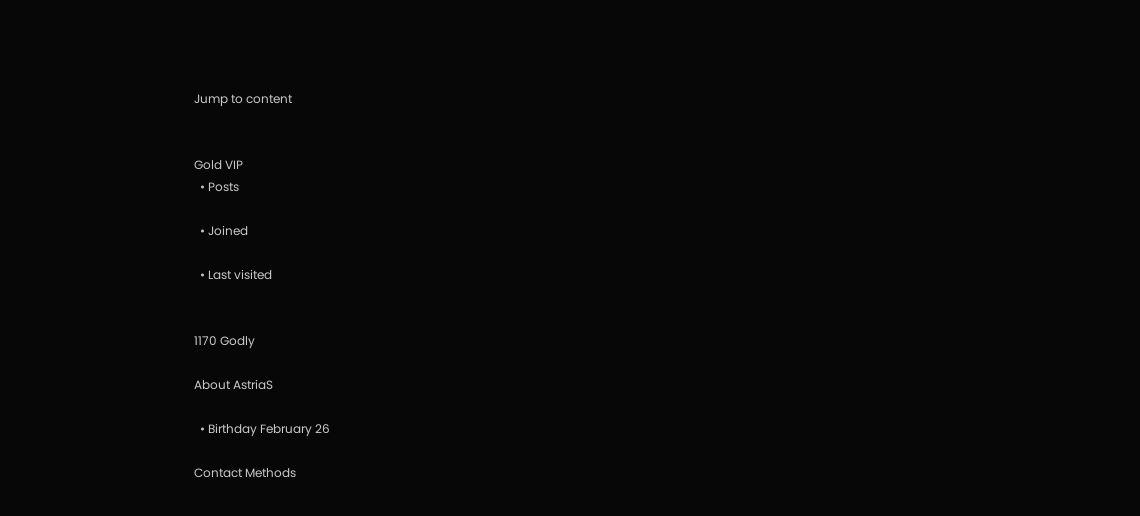Jump to content


Gold VIP
  • Posts

  • Joined

  • Last visited


1170 Godly

About AstriaS

  • Birthday February 26

Contact Methods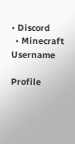• Discord
  • Minecraft Username

Profile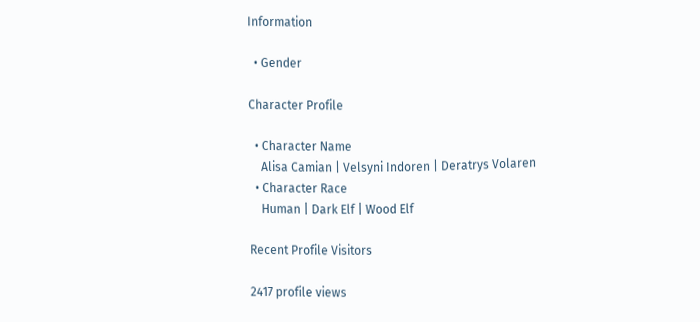Information

  • Gender

Character Profile

  • Character Name
    Alisa Camian | Velsyni Indoren | Deratrys Volaren
  • Character Race
    Human | Dark Elf | Wood Elf

Recent Profile Visitors

2417 profile views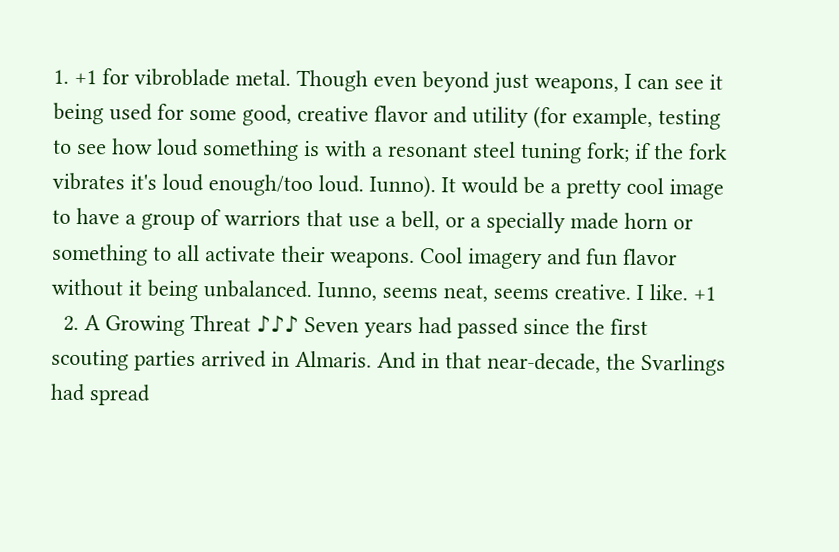1. +1 for vibroblade metal. Though even beyond just weapons, I can see it being used for some good, creative flavor and utility (for example, testing to see how loud something is with a resonant steel tuning fork; if the fork vibrates it's loud enough/too loud. Iunno). It would be a pretty cool image to have a group of warriors that use a bell, or a specially made horn or something to all activate their weapons. Cool imagery and fun flavor without it being unbalanced. Iunno, seems neat, seems creative. I like. +1
  2. A Growing Threat ♪♪♪ Seven years had passed since the first scouting parties arrived in Almaris. And in that near-decade, the Svarlings had spread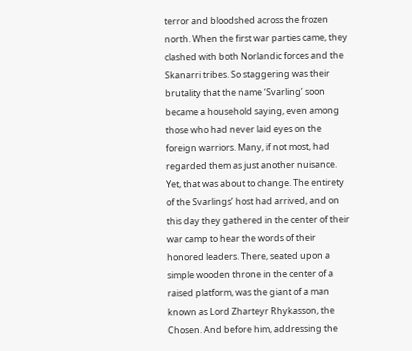terror and bloodshed across the frozen north. When the first war parties came, they clashed with both Norlandic forces and the Skanarri tribes. So staggering was their brutality that the name ‘Svarling’ soon became a household saying, even among those who had never laid eyes on the foreign warriors. Many, if not most, had regarded them as just another nuisance. Yet, that was about to change. The entirety of the Svarlings’ host had arrived, and on this day they gathered in the center of their war camp to hear the words of their honored leaders. There, seated upon a simple wooden throne in the center of a raised platform, was the giant of a man known as Lord Zharteyr Rhykasson, the Chosen. And before him, addressing the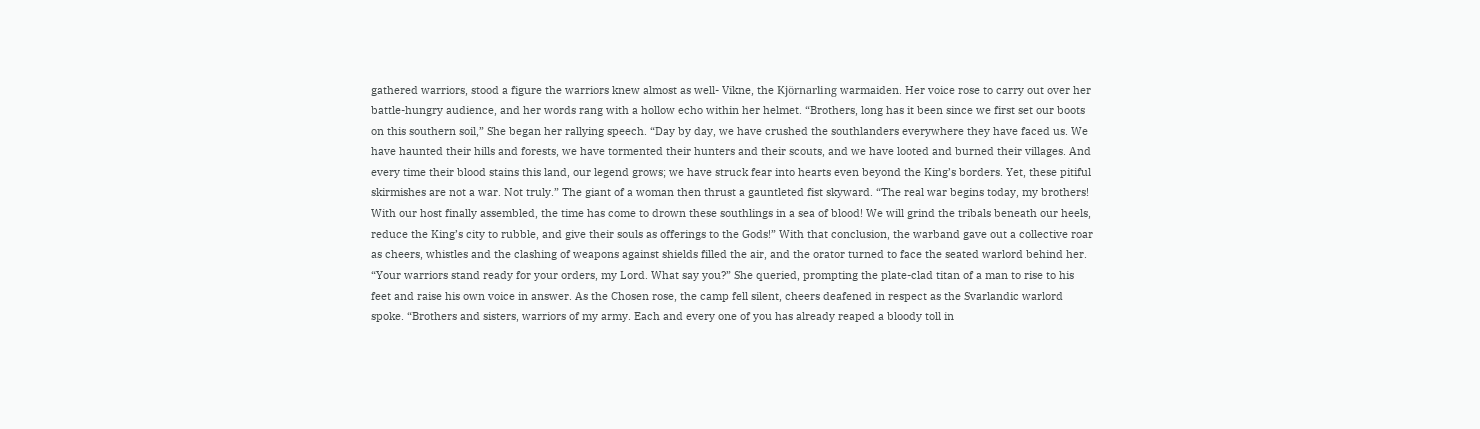gathered warriors, stood a figure the warriors knew almost as well- Vikne, the Kjörnarling warmaiden. Her voice rose to carry out over her battle-hungry audience, and her words rang with a hollow echo within her helmet. “Brothers, long has it been since we first set our boots on this southern soil,” She began her rallying speech. “Day by day, we have crushed the southlanders everywhere they have faced us. We have haunted their hills and forests, we have tormented their hunters and their scouts, and we have looted and burned their villages. And every time their blood stains this land, our legend grows; we have struck fear into hearts even beyond the King’s borders. Yet, these pitiful skirmishes are not a war. Not truly.” The giant of a woman then thrust a gauntleted fist skyward. “The real war begins today, my brothers! With our host finally assembled, the time has come to drown these southlings in a sea of blood! We will grind the tribals beneath our heels, reduce the King’s city to rubble, and give their souls as offerings to the Gods!” With that conclusion, the warband gave out a collective roar as cheers, whistles and the clashing of weapons against shields filled the air, and the orator turned to face the seated warlord behind her. “Your warriors stand ready for your orders, my Lord. What say you?” She queried, prompting the plate-clad titan of a man to rise to his feet and raise his own voice in answer. As the Chosen rose, the camp fell silent, cheers deafened in respect as the Svarlandic warlord spoke. “Brothers and sisters, warriors of my army. Each and every one of you has already reaped a bloody toll in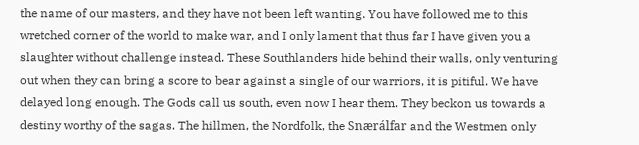the name of our masters, and they have not been left wanting. You have followed me to this wretched corner of the world to make war, and I only lament that thus far I have given you a slaughter without challenge instead. These Southlanders hide behind their walls, only venturing out when they can bring a score to bear against a single of our warriors, it is pitiful. We have delayed long enough. The Gods call us south, even now I hear them. They beckon us towards a destiny worthy of the sagas. The hillmen, the Nordfolk, the Snærálfar and the Westmen only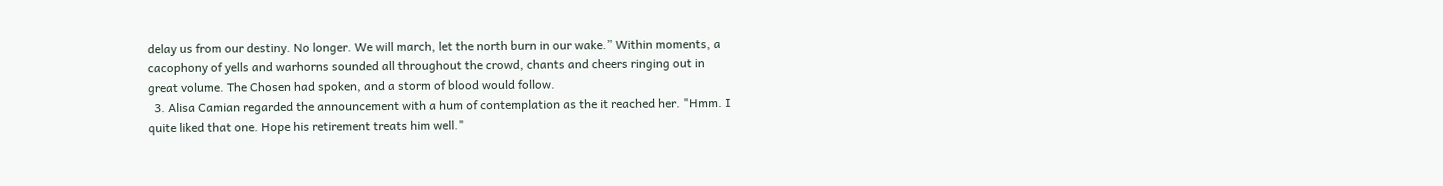delay us from our destiny. No longer. We will march, let the north burn in our wake.” Within moments, a cacophony of yells and warhorns sounded all throughout the crowd, chants and cheers ringing out in great volume. The Chosen had spoken, and a storm of blood would follow.
  3. Alisa Camian regarded the announcement with a hum of contemplation as the it reached her. "Hmm. I quite liked that one. Hope his retirement treats him well."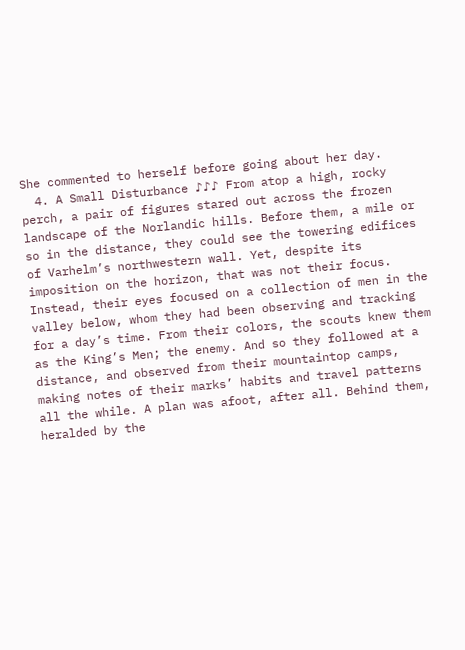She commented to herself before going about her day.
  4. A Small Disturbance ♪♪♪ From atop a high, rocky perch, a pair of figures stared out across the frozen landscape of the Norlandic hills. Before them, a mile or so in the distance, they could see the towering edifices of Varhelm’s northwestern wall. Yet, despite its imposition on the horizon, that was not their focus. Instead, their eyes focused on a collection of men in the valley below, whom they had been observing and tracking for a day’s time. From their colors, the scouts knew them as the King’s Men; the enemy. And so they followed at a distance, and observed from their mountaintop camps, making notes of their marks’ habits and travel patterns all the while. A plan was afoot, after all. Behind them, heralded by the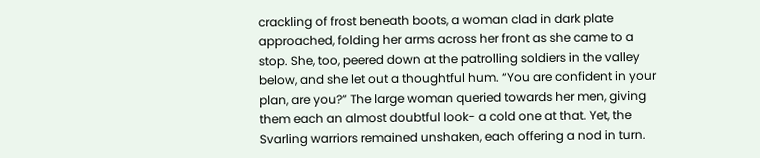crackling of frost beneath boots, a woman clad in dark plate approached, folding her arms across her front as she came to a stop. She, too, peered down at the patrolling soldiers in the valley below, and she let out a thoughtful hum. “You are confident in your plan, are you?” The large woman queried towards her men, giving them each an almost doubtful look- a cold one at that. Yet, the Svarling warriors remained unshaken, each offering a nod in turn.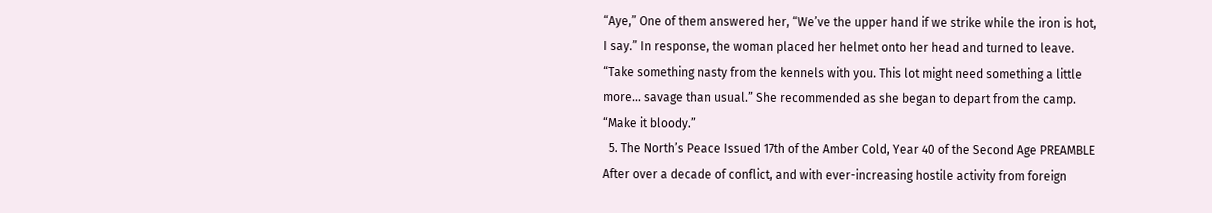“Aye,” One of them answered her, “We’ve the upper hand if we strike while the iron is hot, I say.” In response, the woman placed her helmet onto her head and turned to leave. “Take something nasty from the kennels with you. This lot might need something a little more… savage than usual.” She recommended as she began to depart from the camp. “Make it bloody.”
  5. The North’s Peace Issued 17th of the Amber Cold, Year 40 of the Second Age PREAMBLE After over a decade of conflict, and with ever-increasing hostile activity from foreign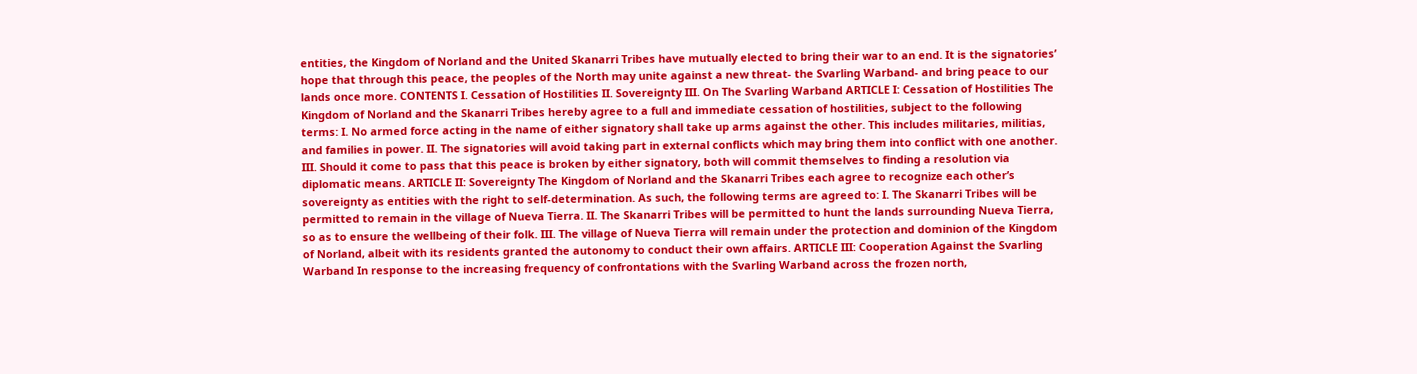entities, the Kingdom of Norland and the United Skanarri Tribes have mutually elected to bring their war to an end. It is the signatories’ hope that through this peace, the peoples of the North may unite against a new threat- the Svarling Warband- and bring peace to our lands once more. CONTENTS I. Cessation of Hostilities II. Sovereignty III. On The Svarling Warband ARTICLE I: Cessation of Hostilities The Kingdom of Norland and the Skanarri Tribes hereby agree to a full and immediate cessation of hostilities, subject to the following terms: I. No armed force acting in the name of either signatory shall take up arms against the other. This includes militaries, militias, and families in power. II. The signatories will avoid taking part in external conflicts which may bring them into conflict with one another. III. Should it come to pass that this peace is broken by either signatory, both will commit themselves to finding a resolution via diplomatic means. ARTICLE II: Sovereignty The Kingdom of Norland and the Skanarri Tribes each agree to recognize each other’s sovereignty as entities with the right to self-determination. As such, the following terms are agreed to: I. The Skanarri Tribes will be permitted to remain in the village of Nueva Tierra. II. The Skanarri Tribes will be permitted to hunt the lands surrounding Nueva Tierra, so as to ensure the wellbeing of their folk. III. The village of Nueva Tierra will remain under the protection and dominion of the Kingdom of Norland, albeit with its residents granted the autonomy to conduct their own affairs. ARTICLE III: Cooperation Against the Svarling Warband In response to the increasing frequency of confrontations with the Svarling Warband across the frozen north,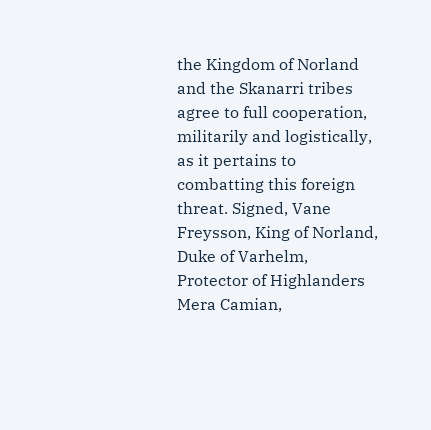the Kingdom of Norland and the Skanarri tribes agree to full cooperation, militarily and logistically, as it pertains to combatting this foreign threat. Signed, Vane Freysson, King of Norland, Duke of Varhelm, Protector of Highlanders Mera Camian,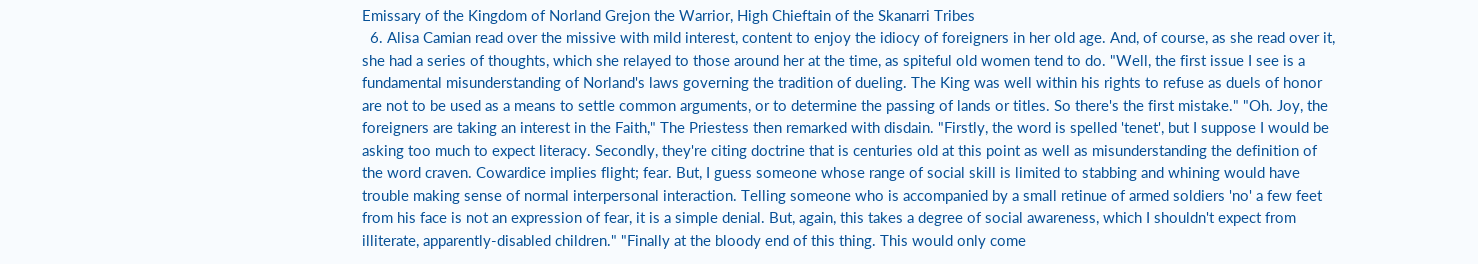Emissary of the Kingdom of Norland Grejon the Warrior, High Chieftain of the Skanarri Tribes
  6. Alisa Camian read over the missive with mild interest, content to enjoy the idiocy of foreigners in her old age. And, of course, as she read over it, she had a series of thoughts, which she relayed to those around her at the time, as spiteful old women tend to do. "Well, the first issue I see is a fundamental misunderstanding of Norland's laws governing the tradition of dueling. The King was well within his rights to refuse as duels of honor are not to be used as a means to settle common arguments, or to determine the passing of lands or titles. So there's the first mistake." "Oh. Joy, the foreigners are taking an interest in the Faith," The Priestess then remarked with disdain. "Firstly, the word is spelled 'tenet', but I suppose I would be asking too much to expect literacy. Secondly, they're citing doctrine that is centuries old at this point as well as misunderstanding the definition of the word craven. Cowardice implies flight; fear. But, I guess someone whose range of social skill is limited to stabbing and whining would have trouble making sense of normal interpersonal interaction. Telling someone who is accompanied by a small retinue of armed soldiers 'no' a few feet from his face is not an expression of fear, it is a simple denial. But, again, this takes a degree of social awareness, which I shouldn't expect from illiterate, apparently-disabled children." "Finally at the bloody end of this thing. This would only come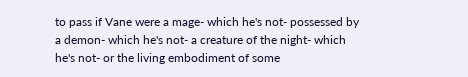to pass if Vane were a mage- which he's not- possessed by a demon- which he's not- a creature of the night- which he's not- or the living embodiment of some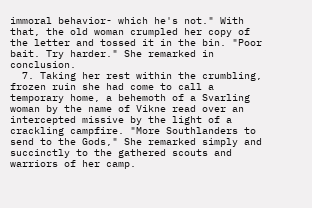immoral behavior- which he's not." With that, the old woman crumpled her copy of the letter and tossed it in the bin. "Poor bait. Try harder." She remarked in conclusion.
  7. Taking her rest within the crumbling, frozen ruin she had come to call a temporary home, a behemoth of a Svarling woman by the name of Vikne read over an intercepted missive by the light of a crackling campfire. "More Southlanders to send to the Gods," She remarked simply and succinctly to the gathered scouts and warriors of her camp.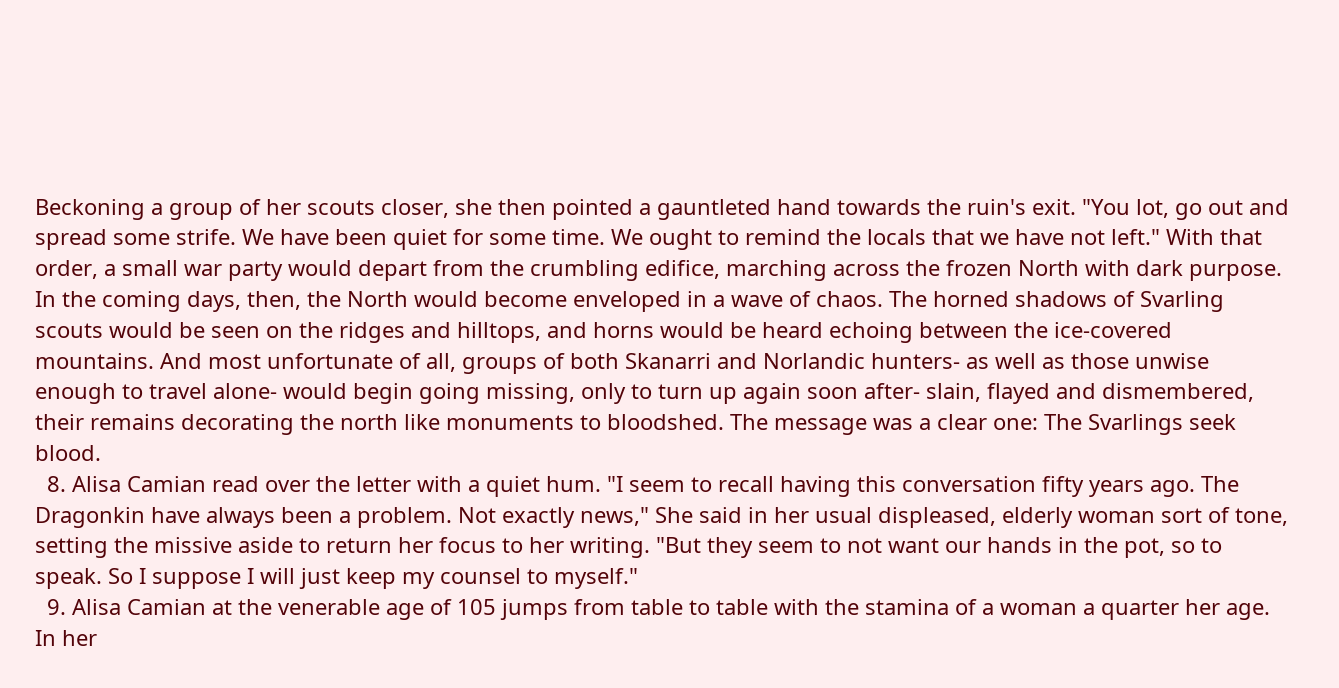Beckoning a group of her scouts closer, she then pointed a gauntleted hand towards the ruin's exit. "You lot, go out and spread some strife. We have been quiet for some time. We ought to remind the locals that we have not left." With that order, a small war party would depart from the crumbling edifice, marching across the frozen North with dark purpose. In the coming days, then, the North would become enveloped in a wave of chaos. The horned shadows of Svarling scouts would be seen on the ridges and hilltops, and horns would be heard echoing between the ice-covered mountains. And most unfortunate of all, groups of both Skanarri and Norlandic hunters- as well as those unwise enough to travel alone- would begin going missing, only to turn up again soon after- slain, flayed and dismembered, their remains decorating the north like monuments to bloodshed. The message was a clear one: The Svarlings seek blood.
  8. Alisa Camian read over the letter with a quiet hum. "I seem to recall having this conversation fifty years ago. The Dragonkin have always been a problem. Not exactly news," She said in her usual displeased, elderly woman sort of tone, setting the missive aside to return her focus to her writing. "But they seem to not want our hands in the pot, so to speak. So I suppose I will just keep my counsel to myself."
  9. Alisa Camian at the venerable age of 105 jumps from table to table with the stamina of a woman a quarter her age. In her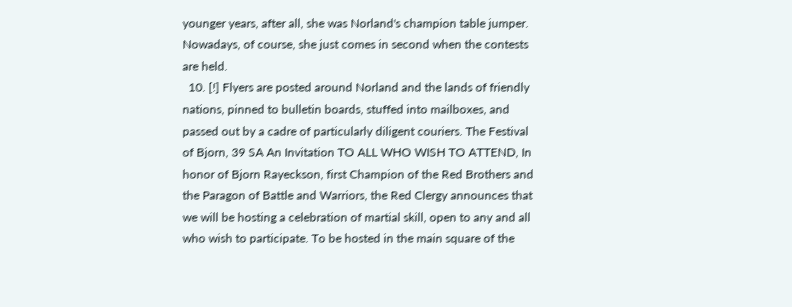younger years, after all, she was Norland's champion table jumper. Nowadays, of course, she just comes in second when the contests are held.
  10. [!] Flyers are posted around Norland and the lands of friendly nations, pinned to bulletin boards, stuffed into mailboxes, and passed out by a cadre of particularly diligent couriers. The Festival of Bjorn, 39 SA An Invitation TO ALL WHO WISH TO ATTEND, In honor of Bjorn Rayeckson, first Champion of the Red Brothers and the Paragon of Battle and Warriors, the Red Clergy announces that we will be hosting a celebration of martial skill, open to any and all who wish to participate. To be hosted in the main square of the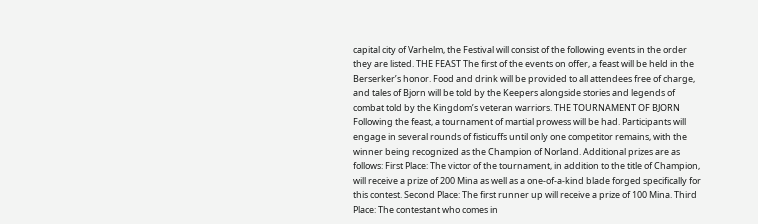capital city of Varhelm, the Festival will consist of the following events in the order they are listed. THE FEAST The first of the events on offer, a feast will be held in the Berserker’s honor. Food and drink will be provided to all attendees free of charge, and tales of Bjorn will be told by the Keepers alongside stories and legends of combat told by the Kingdom’s veteran warriors. THE TOURNAMENT OF BJORN Following the feast, a tournament of martial prowess will be had. Participants will engage in several rounds of fisticuffs until only one competitor remains, with the winner being recognized as the Champion of Norland. Additional prizes are as follows: First Place: The victor of the tournament, in addition to the title of Champion, will receive a prize of 200 Mina as well as a one-of-a-kind blade forged specifically for this contest. Second Place: The first runner up will receive a prize of 100 Mina. Third Place: The contestant who comes in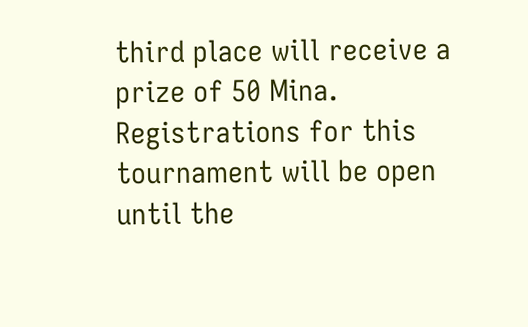third place will receive a prize of 50 Mina. Registrations for this tournament will be open until the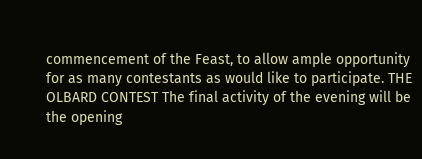commencement of the Feast, to allow ample opportunity for as many contestants as would like to participate. THE OLBARD CONTEST The final activity of the evening will be the opening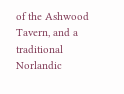of the Ashwood Tavern, and a traditional Norlandic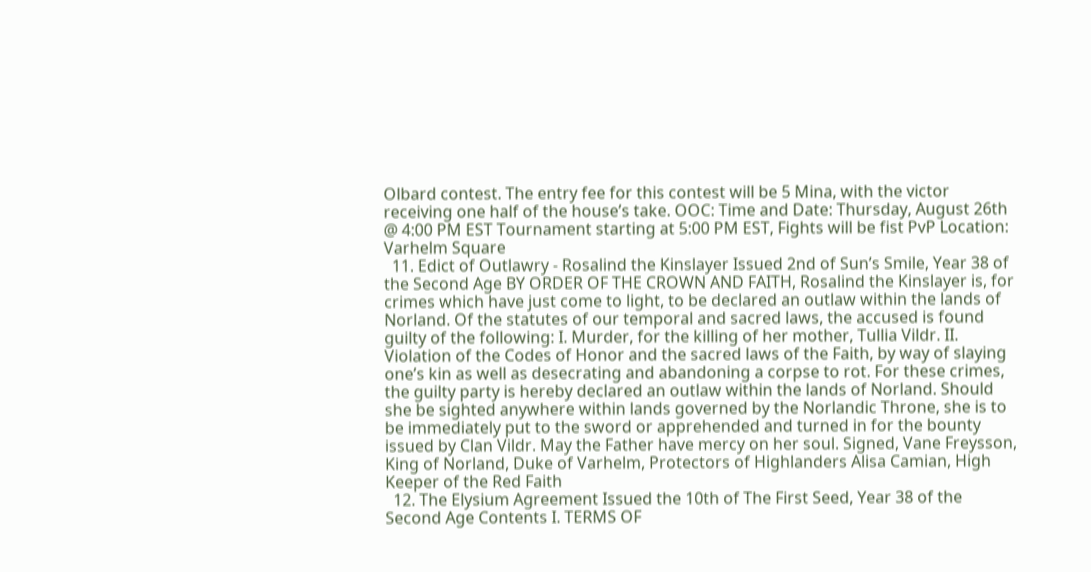Olbard contest. The entry fee for this contest will be 5 Mina, with the victor receiving one half of the house’s take. OOC: Time and Date: Thursday, August 26th @ 4:00 PM EST Tournament starting at 5:00 PM EST, Fights will be fist PvP Location: Varhelm Square
  11. Edict of Outlawry - Rosalind the Kinslayer Issued 2nd of Sun’s Smile, Year 38 of the Second Age BY ORDER OF THE CROWN AND FAITH, Rosalind the Kinslayer is, for crimes which have just come to light, to be declared an outlaw within the lands of Norland. Of the statutes of our temporal and sacred laws, the accused is found guilty of the following: I. Murder, for the killing of her mother, Tullia Vildr. II. Violation of the Codes of Honor and the sacred laws of the Faith, by way of slaying one’s kin as well as desecrating and abandoning a corpse to rot. For these crimes, the guilty party is hereby declared an outlaw within the lands of Norland. Should she be sighted anywhere within lands governed by the Norlandic Throne, she is to be immediately put to the sword or apprehended and turned in for the bounty issued by Clan Vildr. May the Father have mercy on her soul. Signed, Vane Freysson, King of Norland, Duke of Varhelm, Protectors of Highlanders Alisa Camian, High Keeper of the Red Faith
  12. The Elysium Agreement Issued the 10th of The First Seed, Year 38 of the Second Age Contents I. TERMS OF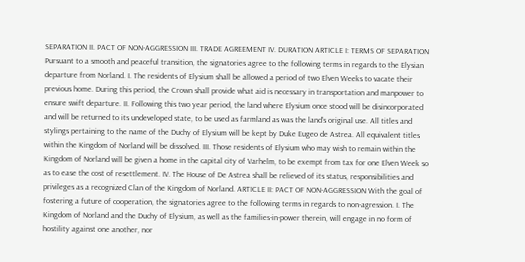SEPARATION II. PACT OF NON-AGGRESSION III. TRADE AGREEMENT IV. DURATION ARTICLE I: TERMS OF SEPARATION Pursuant to a smooth and peaceful transition, the signatories agree to the following terms in regards to the Elysian departure from Norland. I. The residents of Elysium shall be allowed a period of two Elven Weeks to vacate their previous home. During this period, the Crown shall provide what aid is necessary in transportation and manpower to ensure swift departure. II. Following this two year period, the land where Elysium once stood will be disincorporated and will be returned to its undeveloped state, to be used as farmland as was the land’s original use. All titles and stylings pertaining to the name of the Duchy of Elysium will be kept by Duke Eugeo de Astrea. All equivalent titles within the Kingdom of Norland will be dissolved. III. Those residents of Elysium who may wish to remain within the Kingdom of Norland will be given a home in the capital city of Varhelm, to be exempt from tax for one Elven Week so as to ease the cost of resettlement. IV. The House of De Astrea shall be relieved of its status, responsibilities and privileges as a recognized Clan of the Kingdom of Norland. ARTICLE II: PACT OF NON-AGGRESSION With the goal of fostering a future of cooperation, the signatories agree to the following terms in regards to non-agression. I. The Kingdom of Norland and the Duchy of Elysium, as well as the families-in-power therein, will engage in no form of hostility against one another, nor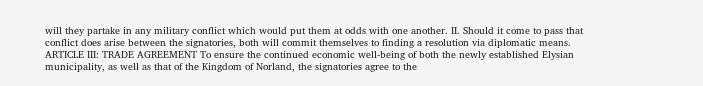will they partake in any military conflict which would put them at odds with one another. II. Should it come to pass that conflict does arise between the signatories, both will commit themselves to finding a resolution via diplomatic means. ARTICLE III: TRADE AGREEMENT To ensure the continued economic well-being of both the newly established Elysian municipality, as well as that of the Kingdom of Norland, the signatories agree to the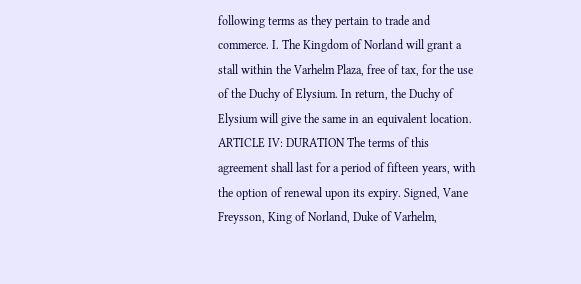following terms as they pertain to trade and commerce. I. The Kingdom of Norland will grant a stall within the Varhelm Plaza, free of tax, for the use of the Duchy of Elysium. In return, the Duchy of Elysium will give the same in an equivalent location. ARTICLE IV: DURATION The terms of this agreement shall last for a period of fifteen years, with the option of renewal upon its expiry. Signed, Vane Freysson, King of Norland, Duke of Varhelm,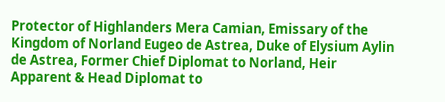Protector of Highlanders Mera Camian, Emissary of the Kingdom of Norland Eugeo de Astrea, Duke of Elysium Aylin de Astrea, Former Chief Diplomat to Norland, Heir Apparent & Head Diplomat to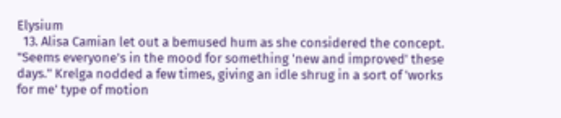Elysium
  13. Alisa Camian let out a bemused hum as she considered the concept. "Seems everyone's in the mood for something 'new and improved' these days." Krelga nodded a few times, giving an idle shrug in a sort of 'works for me' type of motion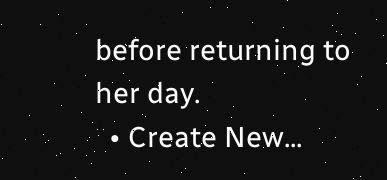before returning to her day.
  • Create New...